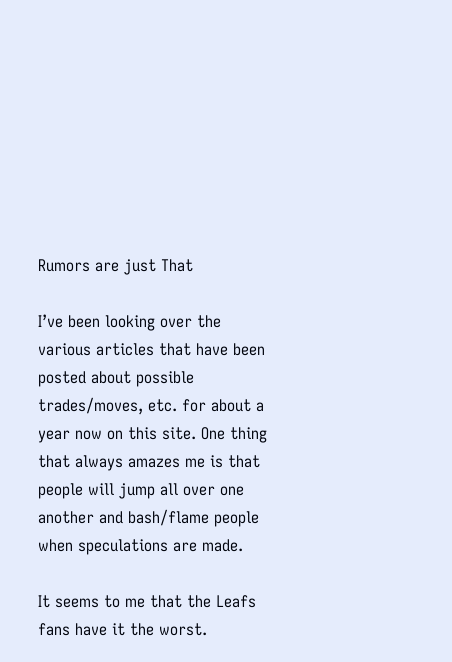Rumors are just That

I’ve been looking over the various articles that have been posted about possible trades/moves, etc. for about a year now on this site. One thing that always amazes me is that people will jump all over one another and bash/flame people when speculations are made.

It seems to me that the Leafs fans have it the worst.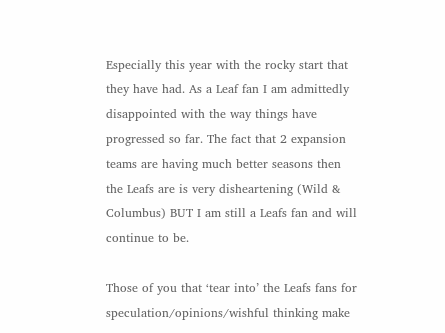Especially this year with the rocky start that they have had. As a Leaf fan I am admittedly disappointed with the way things have progressed so far. The fact that 2 expansion teams are having much better seasons then the Leafs are is very disheartening (Wild & Columbus) BUT I am still a Leafs fan and will continue to be.

Those of you that ‘tear into’ the Leafs fans for speculation/opinions/wishful thinking make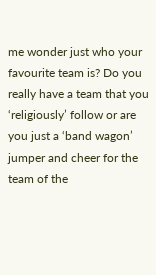me wonder just who your favourite team is? Do you really have a team that you ‘religiously’ follow or are you just a ‘band wagon’ jumper and cheer for the team of the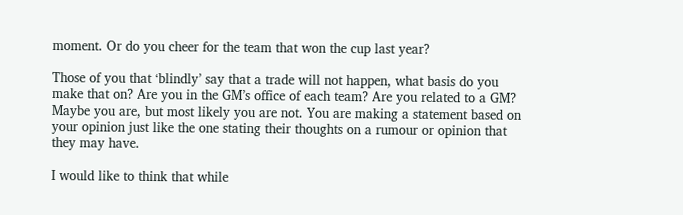moment. Or do you cheer for the team that won the cup last year?

Those of you that ‘blindly’ say that a trade will not happen, what basis do you make that on? Are you in the GM’s office of each team? Are you related to a GM? Maybe you are, but most likely you are not. You are making a statement based on your opinion just like the one stating their thoughts on a rumour or opinion that they may have.

I would like to think that while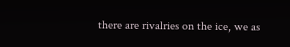there are rivalries on the ice, we as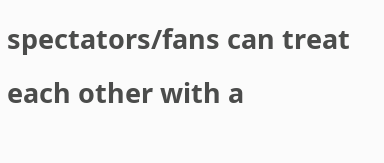spectators/fans can treat each other with a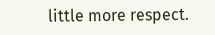little more respect.